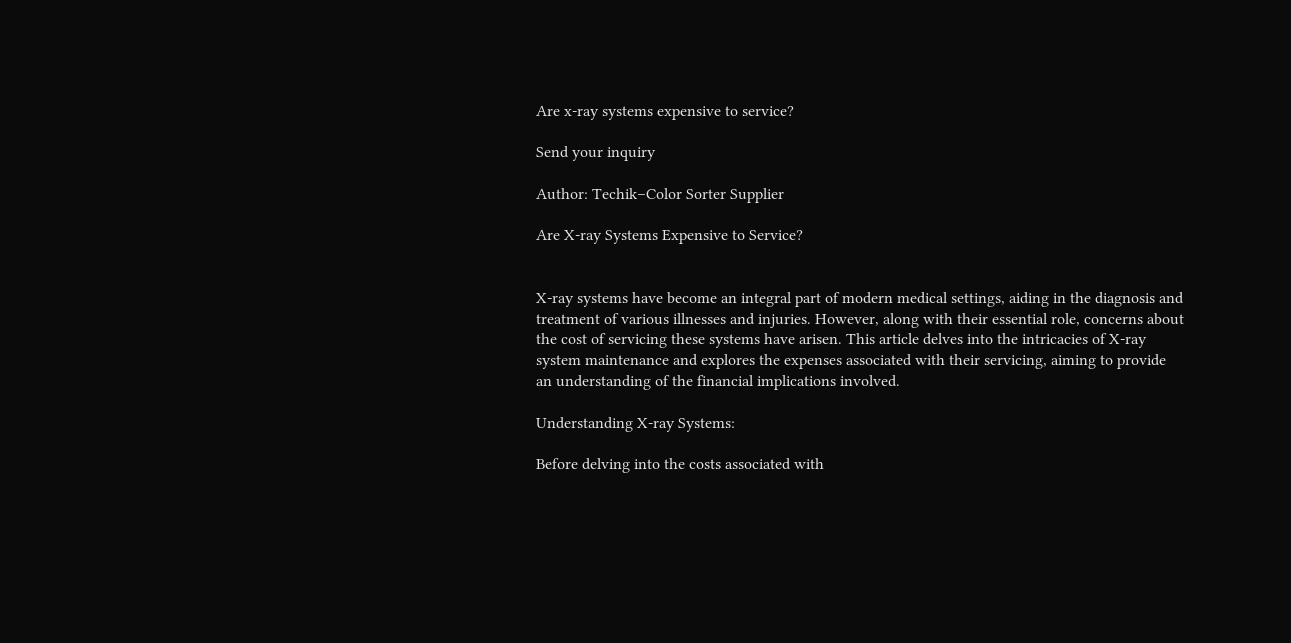Are x-ray systems expensive to service?

Send your inquiry

Author: Techik–Color Sorter Supplier

Are X-ray Systems Expensive to Service?


X-ray systems have become an integral part of modern medical settings, aiding in the diagnosis and treatment of various illnesses and injuries. However, along with their essential role, concerns about the cost of servicing these systems have arisen. This article delves into the intricacies of X-ray system maintenance and explores the expenses associated with their servicing, aiming to provide an understanding of the financial implications involved.

Understanding X-ray Systems:

Before delving into the costs associated with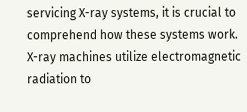servicing X-ray systems, it is crucial to comprehend how these systems work. X-ray machines utilize electromagnetic radiation to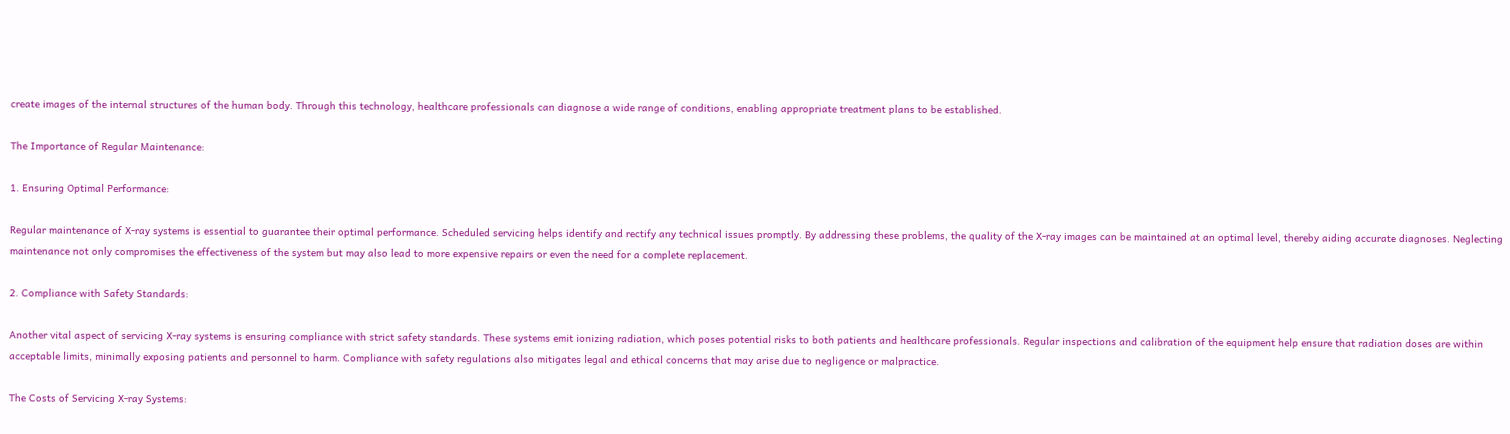create images of the internal structures of the human body. Through this technology, healthcare professionals can diagnose a wide range of conditions, enabling appropriate treatment plans to be established.

The Importance of Regular Maintenance:

1. Ensuring Optimal Performance:

Regular maintenance of X-ray systems is essential to guarantee their optimal performance. Scheduled servicing helps identify and rectify any technical issues promptly. By addressing these problems, the quality of the X-ray images can be maintained at an optimal level, thereby aiding accurate diagnoses. Neglecting maintenance not only compromises the effectiveness of the system but may also lead to more expensive repairs or even the need for a complete replacement.

2. Compliance with Safety Standards:

Another vital aspect of servicing X-ray systems is ensuring compliance with strict safety standards. These systems emit ionizing radiation, which poses potential risks to both patients and healthcare professionals. Regular inspections and calibration of the equipment help ensure that radiation doses are within acceptable limits, minimally exposing patients and personnel to harm. Compliance with safety regulations also mitigates legal and ethical concerns that may arise due to negligence or malpractice.

The Costs of Servicing X-ray Systems: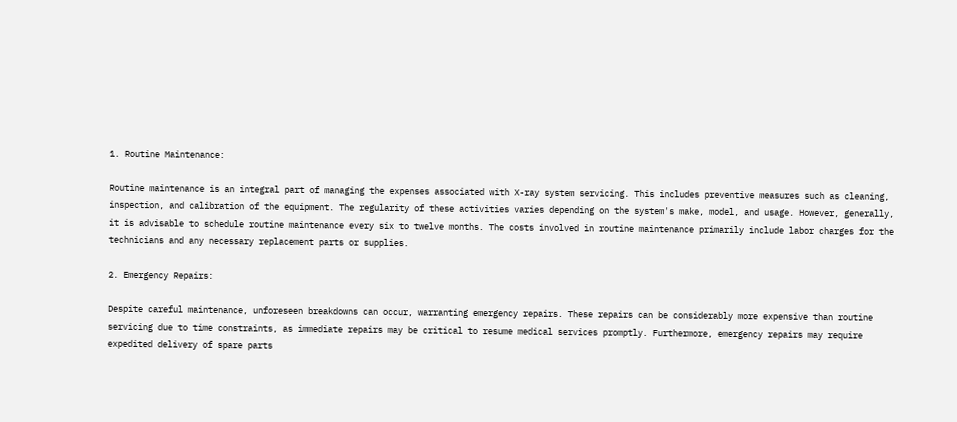1. Routine Maintenance:

Routine maintenance is an integral part of managing the expenses associated with X-ray system servicing. This includes preventive measures such as cleaning, inspection, and calibration of the equipment. The regularity of these activities varies depending on the system's make, model, and usage. However, generally, it is advisable to schedule routine maintenance every six to twelve months. The costs involved in routine maintenance primarily include labor charges for the technicians and any necessary replacement parts or supplies.

2. Emergency Repairs:

Despite careful maintenance, unforeseen breakdowns can occur, warranting emergency repairs. These repairs can be considerably more expensive than routine servicing due to time constraints, as immediate repairs may be critical to resume medical services promptly. Furthermore, emergency repairs may require expedited delivery of spare parts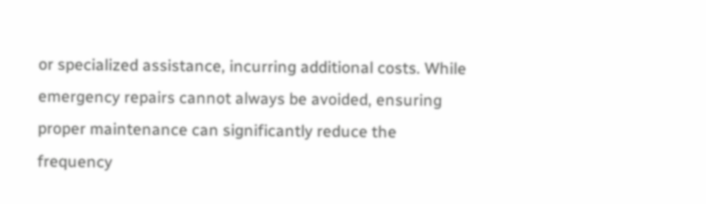or specialized assistance, incurring additional costs. While emergency repairs cannot always be avoided, ensuring proper maintenance can significantly reduce the frequency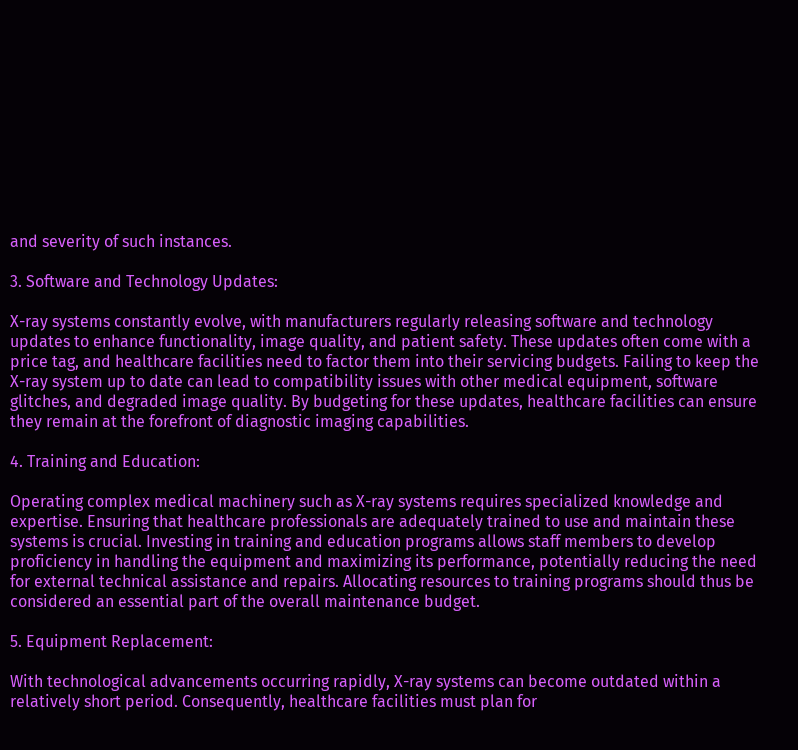and severity of such instances.

3. Software and Technology Updates:

X-ray systems constantly evolve, with manufacturers regularly releasing software and technology updates to enhance functionality, image quality, and patient safety. These updates often come with a price tag, and healthcare facilities need to factor them into their servicing budgets. Failing to keep the X-ray system up to date can lead to compatibility issues with other medical equipment, software glitches, and degraded image quality. By budgeting for these updates, healthcare facilities can ensure they remain at the forefront of diagnostic imaging capabilities.

4. Training and Education:

Operating complex medical machinery such as X-ray systems requires specialized knowledge and expertise. Ensuring that healthcare professionals are adequately trained to use and maintain these systems is crucial. Investing in training and education programs allows staff members to develop proficiency in handling the equipment and maximizing its performance, potentially reducing the need for external technical assistance and repairs. Allocating resources to training programs should thus be considered an essential part of the overall maintenance budget.

5. Equipment Replacement:

With technological advancements occurring rapidly, X-ray systems can become outdated within a relatively short period. Consequently, healthcare facilities must plan for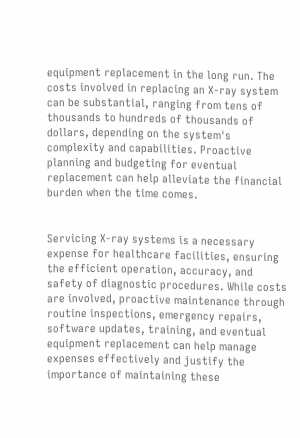equipment replacement in the long run. The costs involved in replacing an X-ray system can be substantial, ranging from tens of thousands to hundreds of thousands of dollars, depending on the system's complexity and capabilities. Proactive planning and budgeting for eventual replacement can help alleviate the financial burden when the time comes.


Servicing X-ray systems is a necessary expense for healthcare facilities, ensuring the efficient operation, accuracy, and safety of diagnostic procedures. While costs are involved, proactive maintenance through routine inspections, emergency repairs, software updates, training, and eventual equipment replacement can help manage expenses effectively and justify the importance of maintaining these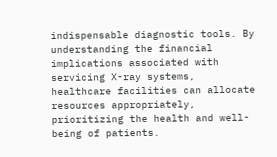indispensable diagnostic tools. By understanding the financial implications associated with servicing X-ray systems, healthcare facilities can allocate resources appropriately, prioritizing the health and well-being of patients.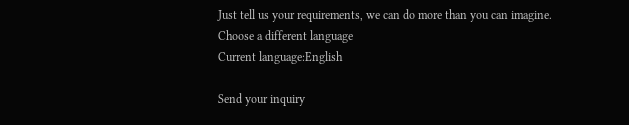Just tell us your requirements, we can do more than you can imagine.
Choose a different language
Current language:English

Send your inquiry